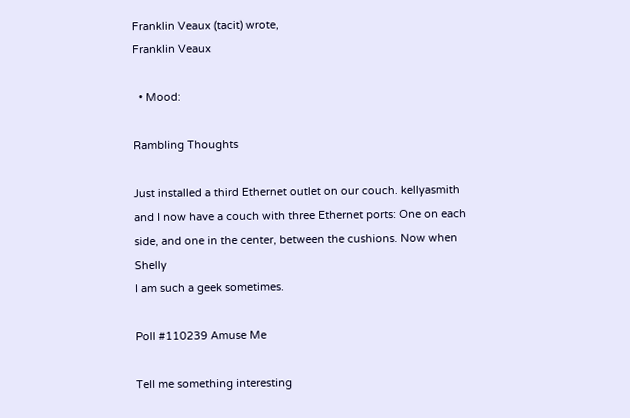Franklin Veaux (tacit) wrote,
Franklin Veaux

  • Mood:

Rambling Thoughts

Just installed a third Ethernet outlet on our couch. kellyasmith and I now have a couch with three Ethernet ports: One on each side, and one in the center, between the cushions. Now when Shelly
I am such a geek sometimes.

Poll #110239 Amuse Me

Tell me something interesting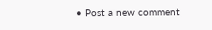• Post a new comment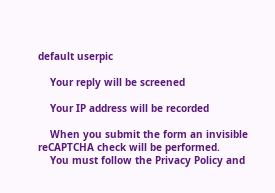default userpic

    Your reply will be screened

    Your IP address will be recorded

    When you submit the form an invisible reCAPTCHA check will be performed.
    You must follow the Privacy Policy and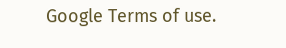Google Terms of use.